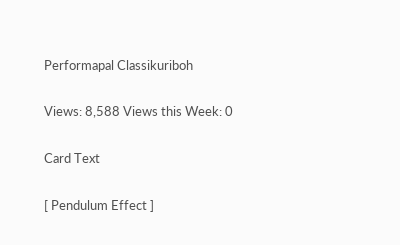Performapal Classikuriboh

Views: 8,588 Views this Week: 0

Card Text

[ Pendulum Effect ]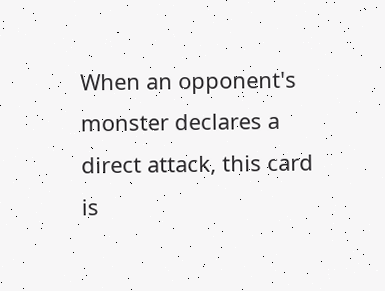When an opponent's monster declares a direct attack, this card is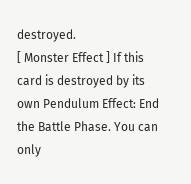destroyed.
[ Monster Effect ] If this card is destroyed by its own Pendulum Effect: End the Battle Phase. You can only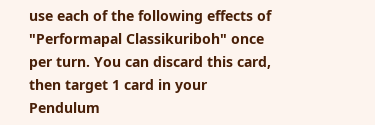use each of the following effects of "Performapal Classikuriboh" once per turn. You can discard this card, then target 1 card in your Pendulum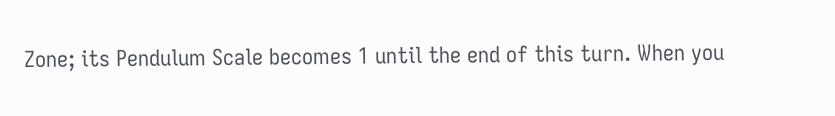Zone; its Pendulum Scale becomes 1 until the end of this turn. When you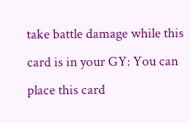take battle damage while this card is in your GY: You can place this card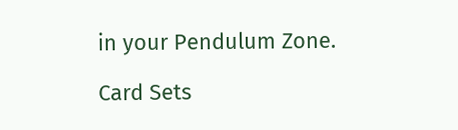in your Pendulum Zone.

Card Sets